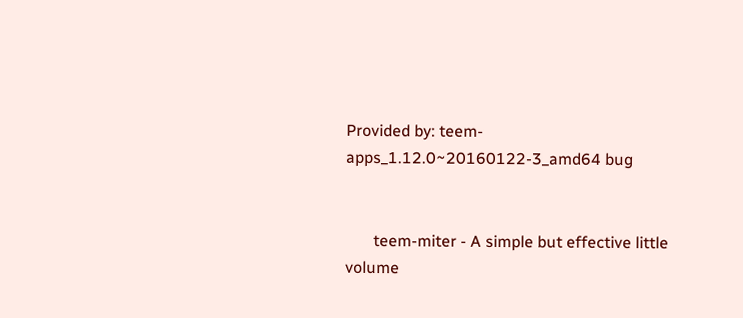Provided by: teem-apps_1.12.0~20160122-3_amd64 bug


       teem-miter - A simple but effective little volume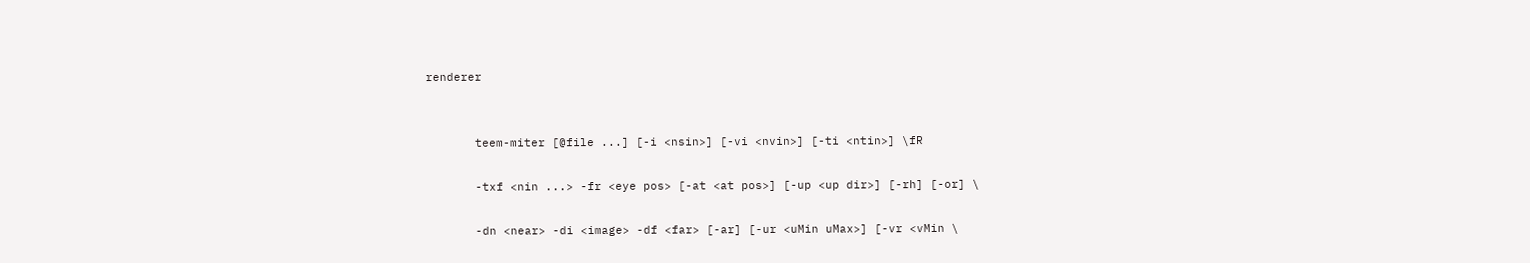renderer


       teem-miter [@file ...] [-i <nsin>] [-vi <nvin>] [-ti <ntin>] \fR

       -txf <nin ...> -fr <eye pos> [-at <at pos>] [-up <up dir>] [-rh] [-or] \

       -dn <near> -di <image> -df <far> [-ar] [-ur <uMin uMax>] [-vr <vMin \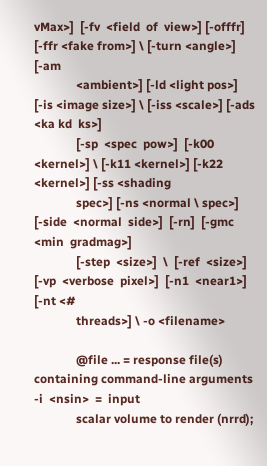vMax>]  [-fv  <field  of  view>] [-offfr] [-ffr <fake from>] \ [-turn <angle>] [-am
              <ambient>] [-ld <light pos>] [-is <image size>] \ [-iss <scale>] [-ads <ka kd  ks>]
              [-sp  <spec  pow>]  [-k00 <kernel>] \ [-k11 <kernel>] [-k22 <kernel>] [-ss <shading
              spec>] [-ns <normal \ spec>] [-side  <normal  side>]  [-rn]  [-gmc  <min  gradmag>]
              [-step  <size>]  \  [-ref  <size>]  [-vp  <verbose  pixel>]  [-n1  <near1>] [-nt <#
              threads>] \ -o <filename>

              @file ... = response file(s) containing command-line arguments -i  <nsin>  =  input
              scalar volume to render (nrrd);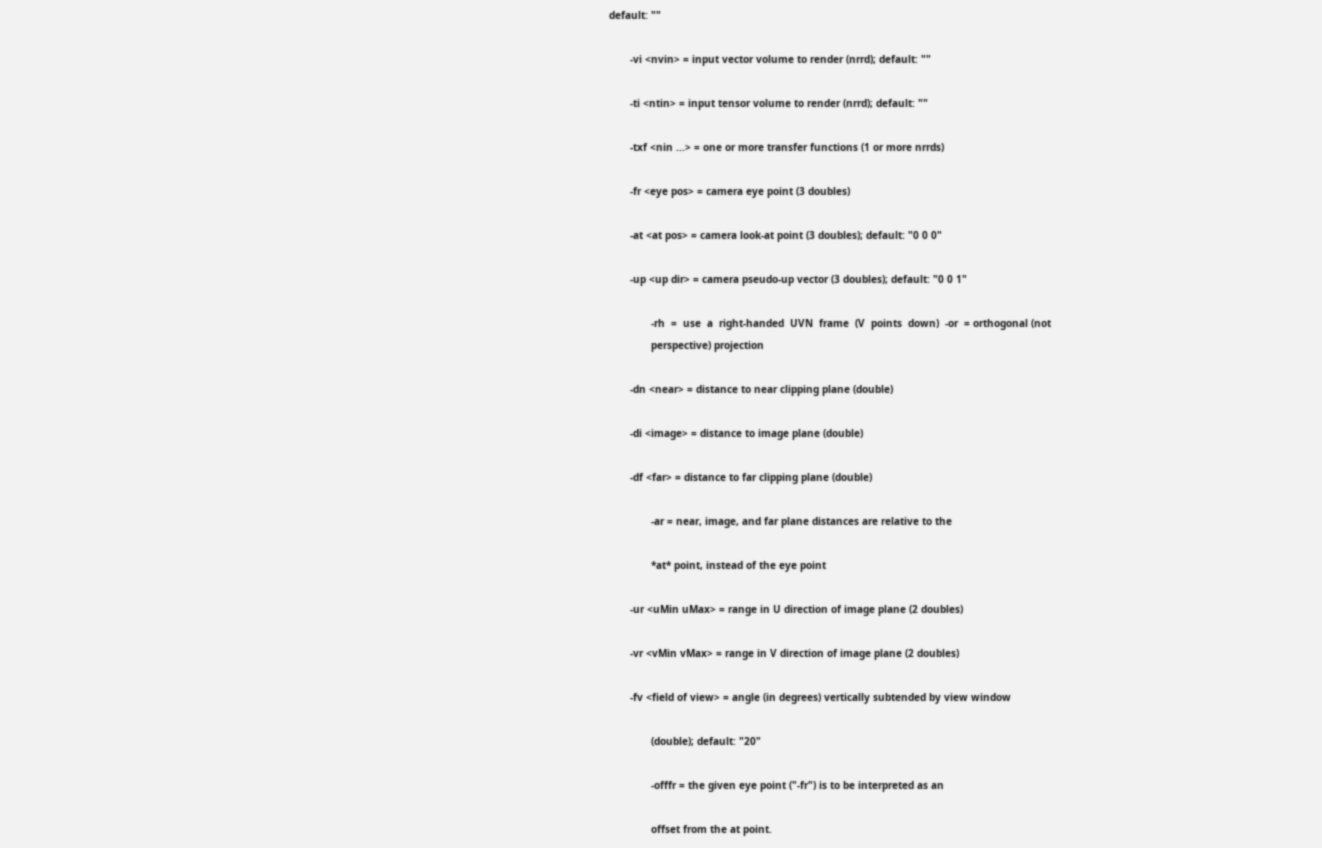default: ""

       -vi <nvin> = input vector volume to render (nrrd); default: ""

       -ti <ntin> = input tensor volume to render (nrrd); default: ""

       -txf <nin ...> = one or more transfer functions (1 or more nrrds)

       -fr <eye pos> = camera eye point (3 doubles)

       -at <at pos> = camera look-at point (3 doubles); default: "0 0 0"

       -up <up dir> = camera pseudo-up vector (3 doubles); default: "0 0 1"

              -rh  =  use  a  right-handed  UVN  frame  (V  points  down)  -or  = orthogonal (not
              perspective) projection

       -dn <near> = distance to near clipping plane (double)

       -di <image> = distance to image plane (double)

       -df <far> = distance to far clipping plane (double)

              -ar = near, image, and far plane distances are relative to the

              *at* point, instead of the eye point

       -ur <uMin uMax> = range in U direction of image plane (2 doubles)

       -vr <vMin vMax> = range in V direction of image plane (2 doubles)

       -fv <field of view> = angle (in degrees) vertically subtended by view window

              (double); default: "20"

              -offfr = the given eye point ("-fr") is to be interpreted as an

              offset from the at point.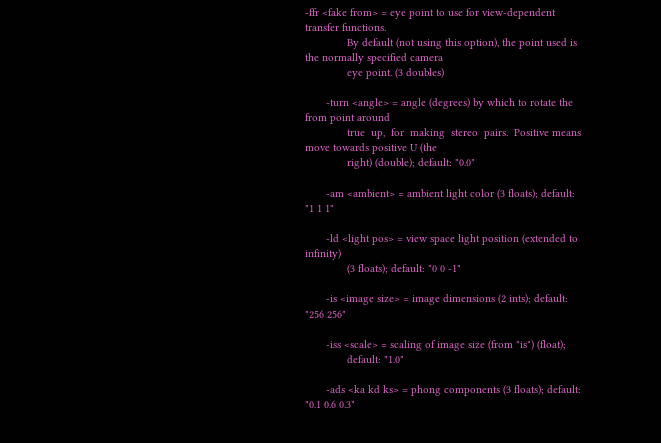-ffr <fake from> = eye point to use for view-dependent transfer functions.
              By default (not using this option), the point used is the normally specified camera
              eye point. (3 doubles)

       -turn <angle> = angle (degrees) by which to rotate the from point around
              true  up,  for  making  stereo  pairs.  Positive means move towards positive U (the
              right) (double); default: "0.0"

       -am <ambient> = ambient light color (3 floats); default: "1 1 1"

       -ld <light pos> = view space light position (extended to infinity)
              (3 floats); default: "0 0 -1"

       -is <image size> = image dimensions (2 ints); default: "256 256"

       -iss <scale> = scaling of image size (from "is") (float);
              default: "1.0"

       -ads <ka kd ks> = phong components (3 floats); default: "0.1 0.6 0.3"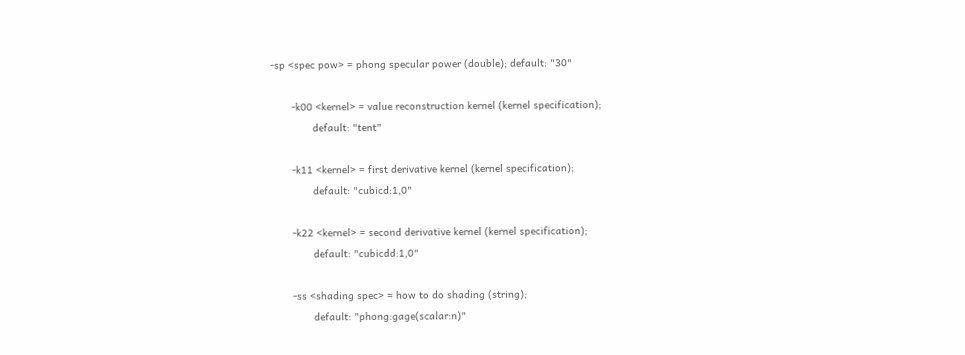-sp <spec pow> = phong specular power (double); default: "30"

       -k00 <kernel> = value reconstruction kernel (kernel specification);
              default: "tent"

       -k11 <kernel> = first derivative kernel (kernel specification);
              default: "cubicd:1,0"

       -k22 <kernel> = second derivative kernel (kernel specification);
              default: "cubicdd:1,0"

       -ss <shading spec> = how to do shading (string);
              default: "phong:gage(scalar:n)"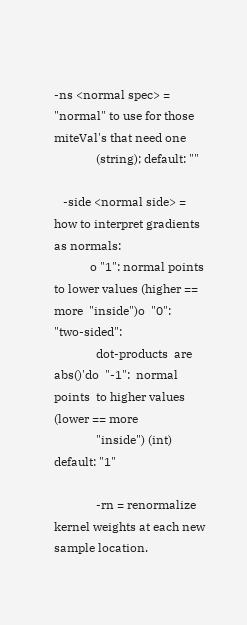-ns <normal spec> = "normal" to use for those miteVal's that need one
              (string); default: ""

   -side <normal side> = how to interpret gradients as normals:
            o "1": normal points to lower values (higher ==  more  "inside")o  "0":  "two-sided":
              dot-products  are  abs()'do  "-1":  normal  points  to higher values (lower == more
              "inside") (int) default: "1"

              -rn = renormalize kernel weights at each new sample location.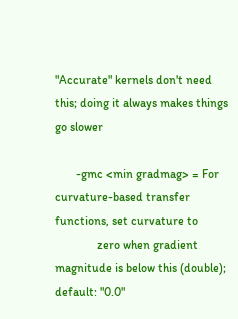"Accurate" kernels don't need this; doing it always makes things go slower

       -gmc <min gradmag> = For curvature-based transfer functions, set curvature to
              zero when gradient magnitude is below this (double); default: "0.0"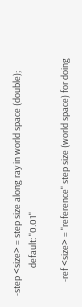-step <size> = step size along ray in world space (double);
              default: "0.01"

       -ref <size> = "reference" step size (world space) for doing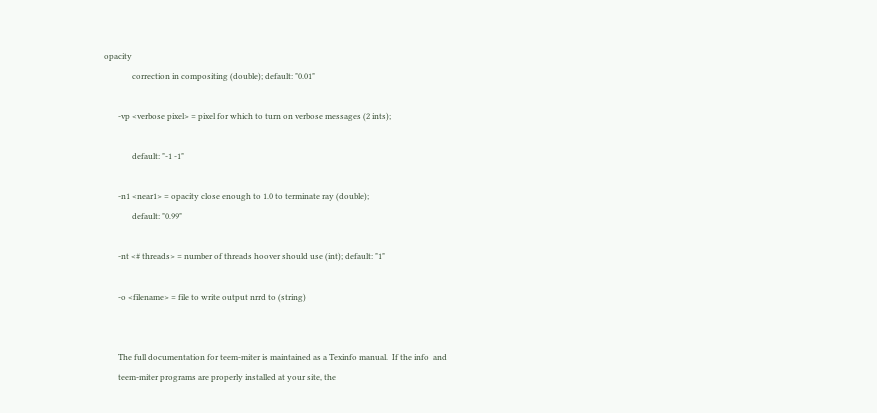opacity
              correction in compositing (double); default: "0.01"

       -vp <verbose pixel> = pixel for which to turn on verbose messages (2 ints);

              default: "-1 -1"

       -n1 <near1> = opacity close enough to 1.0 to terminate ray (double);
              default: "0.99"

       -nt <# threads> = number of threads hoover should use (int); default: "1"

       -o <filename> = file to write output nrrd to (string)


       The full documentation for teem-miter is maintained as a Texinfo manual.  If the info  and
       teem-miter programs are properly installed at your site, the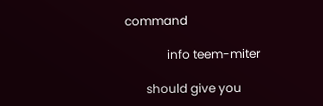command

              info teem-miter

       should give you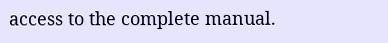access to the complete manual.